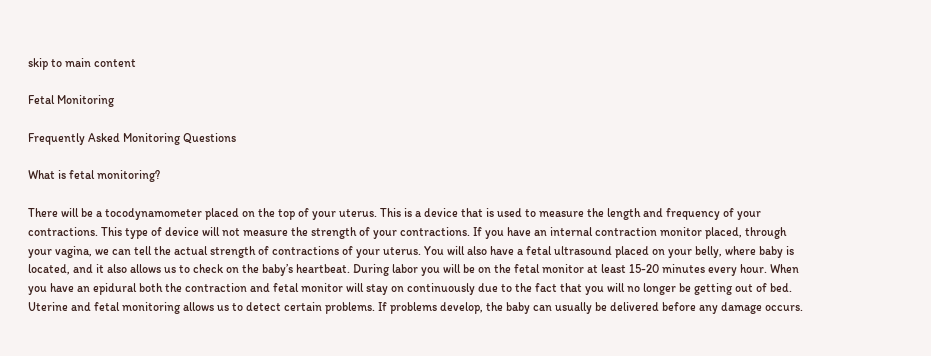skip to main content

Fetal Monitoring

Frequently Asked Monitoring Questions

What is fetal monitoring?

There will be a tocodynamometer placed on the top of your uterus. This is a device that is used to measure the length and frequency of your contractions. This type of device will not measure the strength of your contractions. If you have an internal contraction monitor placed, through your vagina, we can tell the actual strength of contractions of your uterus. You will also have a fetal ultrasound placed on your belly, where baby is located, and it also allows us to check on the baby’s heartbeat. During labor you will be on the fetal monitor at least 15-20 minutes every hour. When you have an epidural both the contraction and fetal monitor will stay on continuously due to the fact that you will no longer be getting out of bed. Uterine and fetal monitoring allows us to detect certain problems. If problems develop, the baby can usually be delivered before any damage occurs.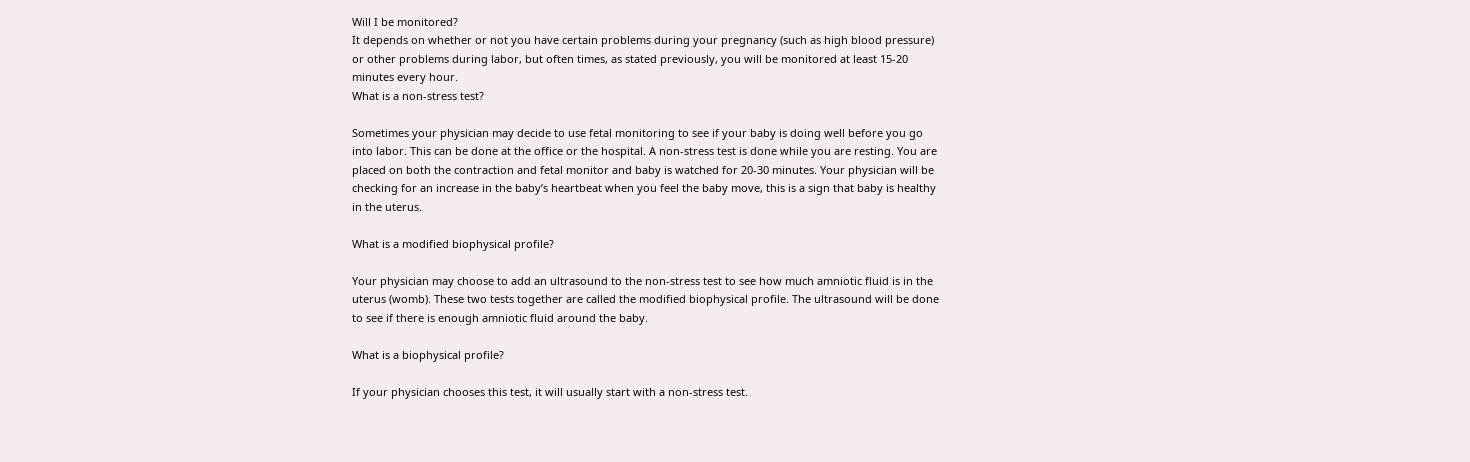Will I be monitored?
It depends on whether or not you have certain problems during your pregnancy (such as high blood pressure) or other problems during labor, but often times, as stated previously, you will be monitored at least 15-20 minutes every hour.
What is a non-stress test?

Sometimes your physician may decide to use fetal monitoring to see if your baby is doing well before you go into labor. This can be done at the office or the hospital. A non-stress test is done while you are resting. You are placed on both the contraction and fetal monitor and baby is watched for 20-30 minutes. Your physician will be checking for an increase in the baby’s heartbeat when you feel the baby move, this is a sign that baby is healthy in the uterus.

What is a modified biophysical profile?

Your physician may choose to add an ultrasound to the non-stress test to see how much amniotic fluid is in the uterus (womb). These two tests together are called the modified biophysical profile. The ultrasound will be done to see if there is enough amniotic fluid around the baby.

What is a biophysical profile?

If your physician chooses this test, it will usually start with a non-stress test.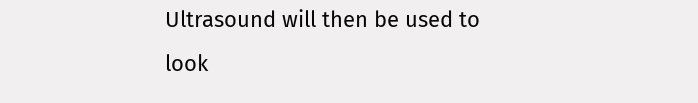Ultrasound will then be used to look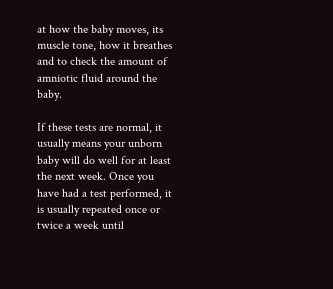at how the baby moves, its muscle tone, how it breathes and to check the amount of amniotic fluid around the baby.

If these tests are normal, it usually means your unborn baby will do well for at least the next week. Once you have had a test performed, it is usually repeated once or twice a week until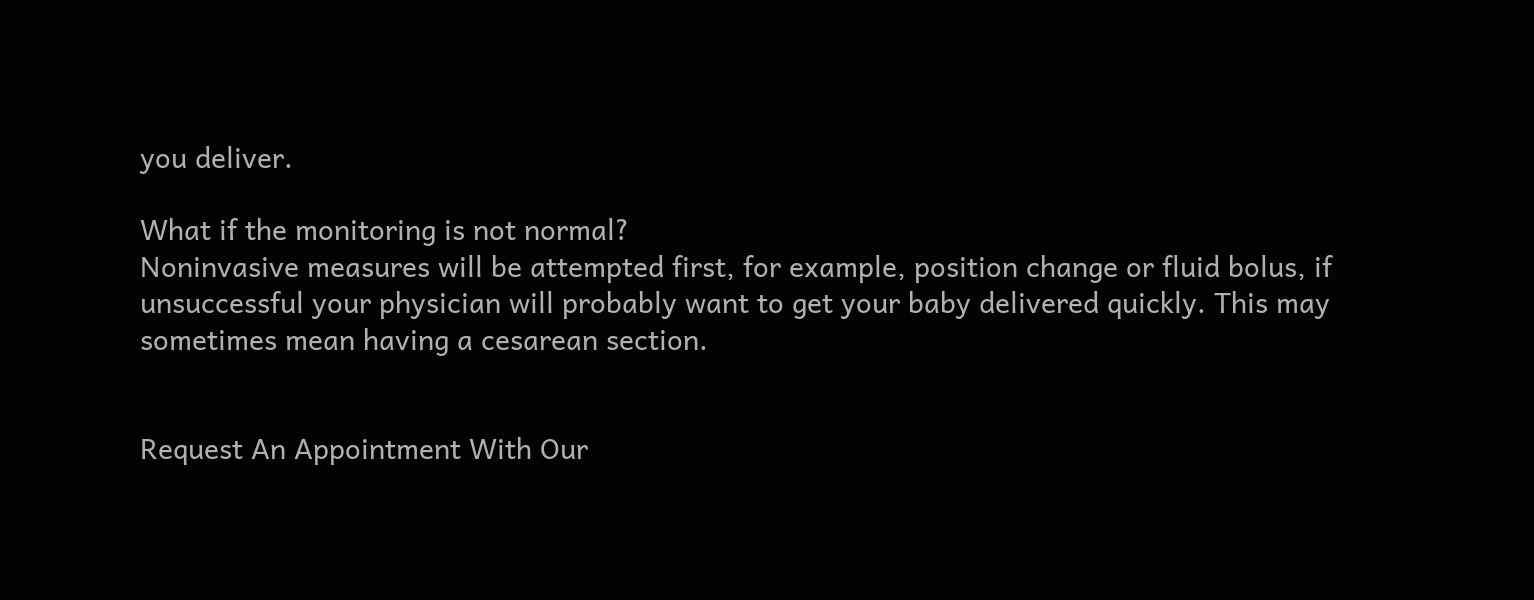you deliver.

What if the monitoring is not normal?
Noninvasive measures will be attempted first, for example, position change or fluid bolus, if unsuccessful your physician will probably want to get your baby delivered quickly. This may sometimes mean having a cesarean section.


Request An Appointment With Our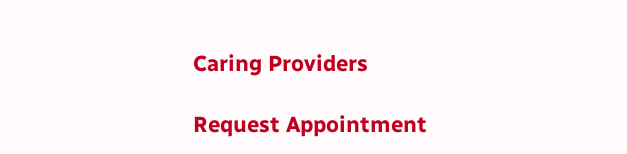Caring Providers

Request Appointment